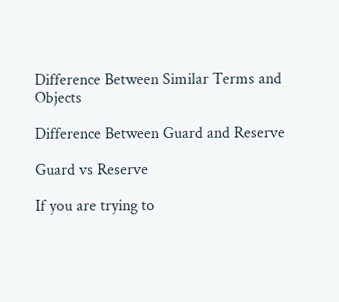Difference Between Similar Terms and Objects

Difference Between Guard and Reserve

Guard vs Reserve

If you are trying to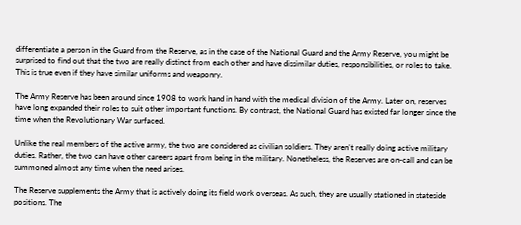differentiate a person in the Guard from the Reserve, as in the case of the National Guard and the Army Reserve, you might be surprised to find out that the two are really distinct from each other and have dissimilar duties, responsibilities, or roles to take. This is true even if they have similar uniforms and weaponry.

The Army Reserve has been around since 1908 to work hand in hand with the medical division of the Army. Later on, reserves have long expanded their roles to suit other important functions. By contrast, the National Guard has existed far longer since the time when the Revolutionary War surfaced.

Unlike the real members of the active army, the two are considered as civilian soldiers. They aren’t really doing active military duties. Rather, the two can have other careers apart from being in the military. Nonetheless, the Reserves are on-call and can be summoned almost any time when the need arises.

The Reserve supplements the Army that is actively doing its field work overseas. As such, they are usually stationed in stateside positions. The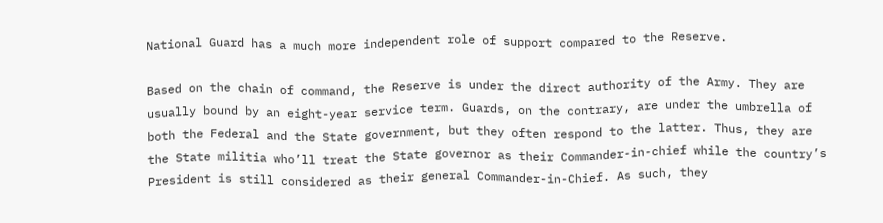National Guard has a much more independent role of support compared to the Reserve.

Based on the chain of command, the Reserve is under the direct authority of the Army. They are usually bound by an eight-year service term. Guards, on the contrary, are under the umbrella of both the Federal and the State government, but they often respond to the latter. Thus, they are the State militia who’ll treat the State governor as their Commander-in-chief while the country’s President is still considered as their general Commander-in-Chief. As such, they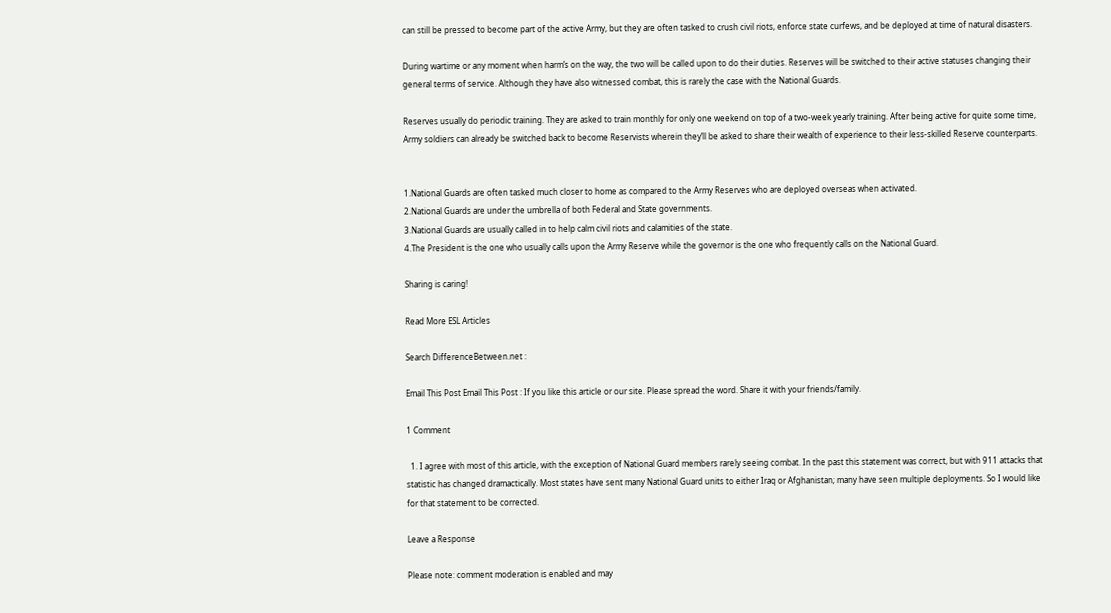can still be pressed to become part of the active Army, but they are often tasked to crush civil riots, enforce state curfews, and be deployed at time of natural disasters.

During wartime or any moment when harm’s on the way, the two will be called upon to do their duties. Reserves will be switched to their active statuses changing their general terms of service. Although they have also witnessed combat, this is rarely the case with the National Guards.

Reserves usually do periodic training. They are asked to train monthly for only one weekend on top of a two-week yearly training. After being active for quite some time, Army soldiers can already be switched back to become Reservists wherein they’ll be asked to share their wealth of experience to their less-skilled Reserve counterparts.


1.National Guards are often tasked much closer to home as compared to the Army Reserves who are deployed overseas when activated.
2.National Guards are under the umbrella of both Federal and State governments.
3.National Guards are usually called in to help calm civil riots and calamities of the state.
4.The President is the one who usually calls upon the Army Reserve while the governor is the one who frequently calls on the National Guard.

Sharing is caring!

Read More ESL Articles

Search DifferenceBetween.net :

Email This Post Email This Post : If you like this article or our site. Please spread the word. Share it with your friends/family.

1 Comment

  1. I agree with most of this article, with the exception of National Guard members rarely seeing combat. In the past this statement was correct, but with 911 attacks that statistic has changed dramactically. Most states have sent many National Guard units to either Iraq or Afghanistan; many have seen multiple deployments. So I would like for that statement to be corrected.

Leave a Response

Please note: comment moderation is enabled and may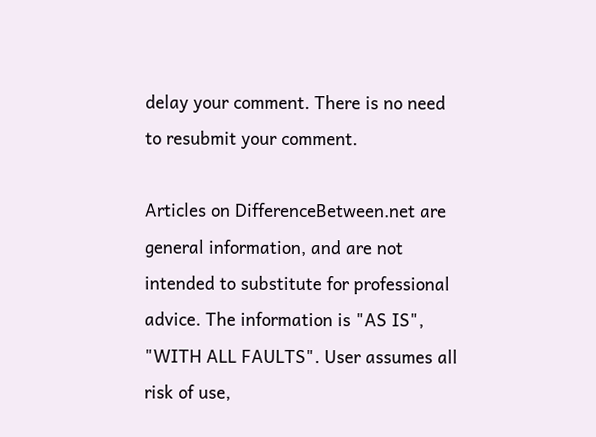delay your comment. There is no need to resubmit your comment.

Articles on DifferenceBetween.net are general information, and are not intended to substitute for professional advice. The information is "AS IS", "WITH ALL FAULTS". User assumes all risk of use,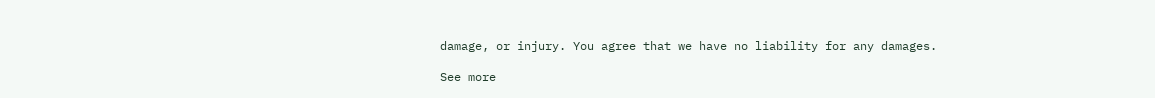damage, or injury. You agree that we have no liability for any damages.

See more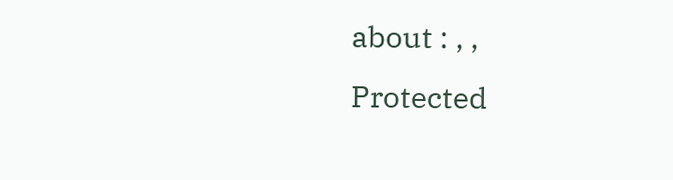about : , ,
Protected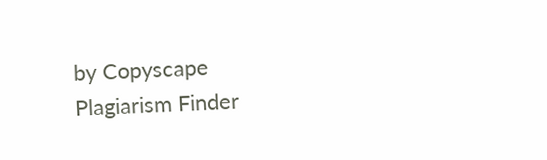by Copyscape Plagiarism Finder